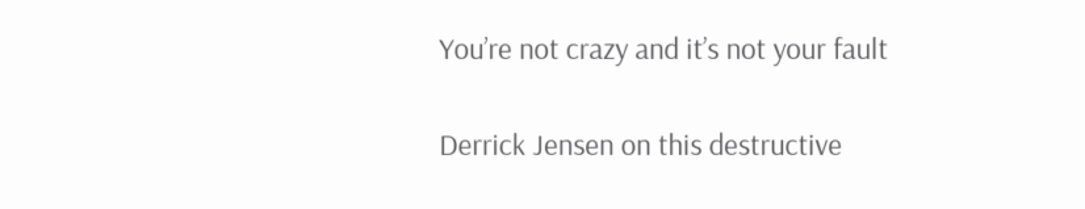You’re not crazy and it’s not your fault

Derrick Jensen on this destructive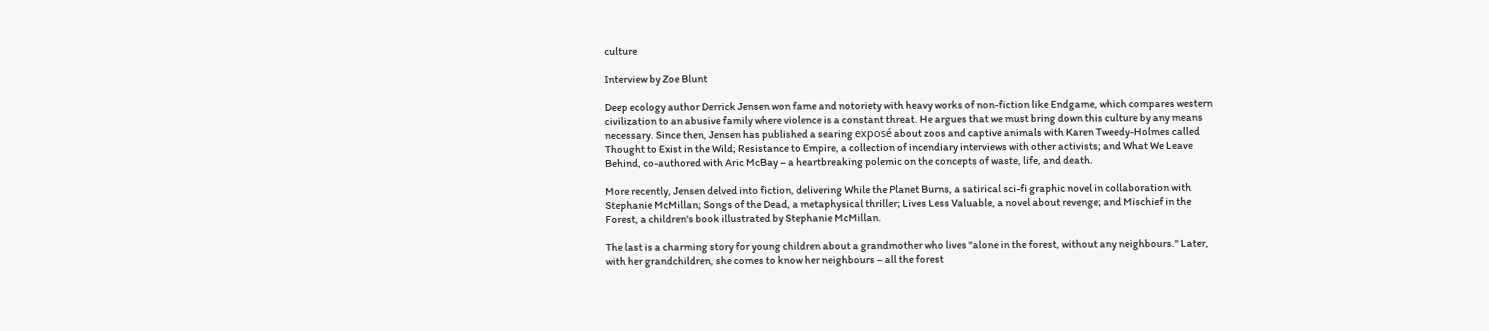culture

Interview by Zoe Blunt

Deep ecology author Derrick Jensen won fame and notoriety with heavy works of non-fiction like Endgame, which compares western civilization to an abusive family where violence is a constant threat. He argues that we must bring down this culture by any means necessary. Since then, Jensen has published a searing exposé about zoos and captive animals with Karen Tweedy-Holmes called Thought to Exist in the Wild; Resistance to Empire, a collection of incendiary interviews with other activists; and What We Leave Behind, co-authored with Aric McBay – a heartbreaking polemic on the concepts of waste, life, and death.

More recently, Jensen delved into fiction, delivering While the Planet Burns, a satirical sci-fi graphic novel in collaboration with Stephanie McMillan; Songs of the Dead, a metaphysical thriller; Lives Less Valuable, a novel about revenge; and Mischief in the Forest, a children's book illustrated by Stephanie McMillan.

The last is a charming story for young children about a grandmother who lives "alone in the forest, without any neighbours." Later, with her grandchildren, she comes to know her neighbours – all the forest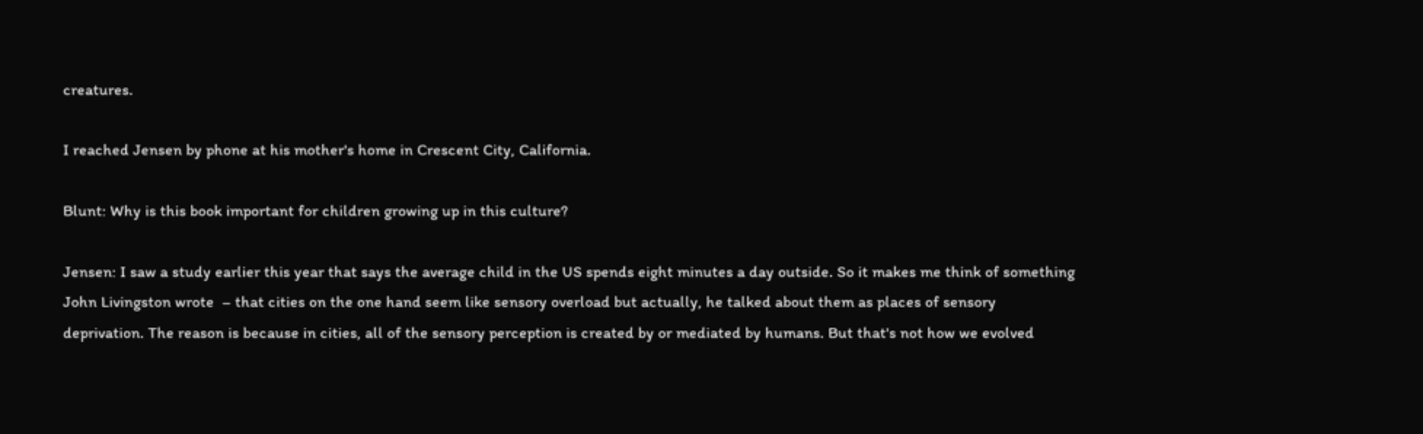creatures.

I reached Jensen by phone at his mother's home in Crescent City, California.

Blunt: Why is this book important for children growing up in this culture?

Jensen: I saw a study earlier this year that says the average child in the US spends eight minutes a day outside. So it makes me think of something John Livingston wrote  – that cities on the one hand seem like sensory overload but actually, he talked about them as places of sensory deprivation. The reason is because in cities, all of the sensory perception is created by or mediated by humans. But that's not how we evolved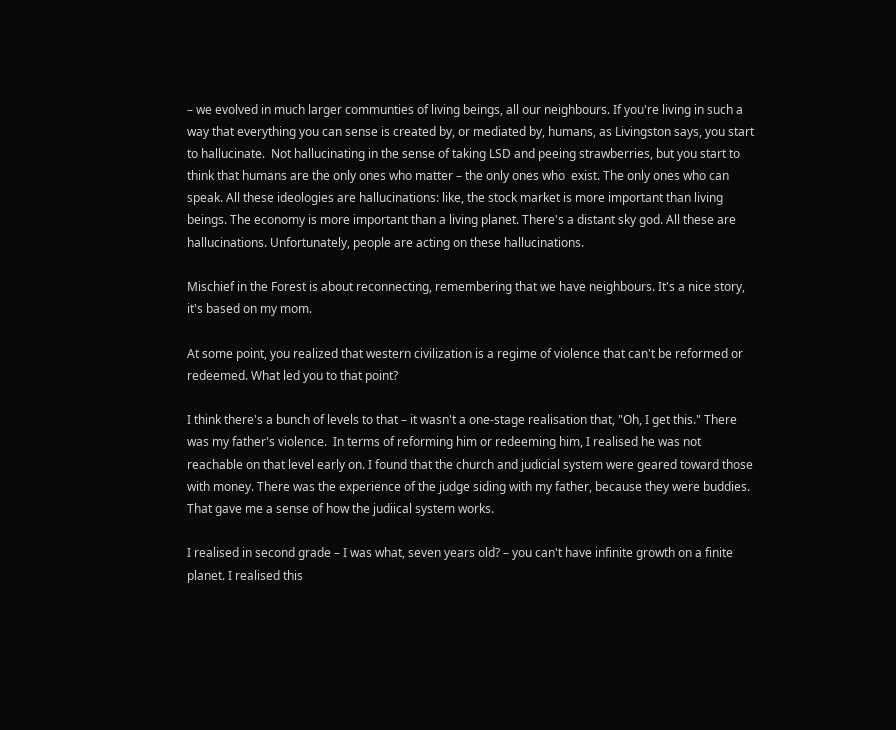– we evolved in much larger communties of living beings, all our neighbours. If you're living in such a way that everything you can sense is created by, or mediated by, humans, as Livingston says, you start to hallucinate.  Not hallucinating in the sense of taking LSD and peeing strawberries, but you start to think that humans are the only ones who matter – the only ones who  exist. The only ones who can speak. All these ideologies are hallucinations: like, the stock market is more important than living beings. The economy is more important than a living planet. There's a distant sky god. All these are hallucinations. Unfortunately, people are acting on these hallucinations.

Mischief in the Forest is about reconnecting, remembering that we have neighbours. It's a nice story, it's based on my mom.

At some point, you realized that western civilization is a regime of violence that can't be reformed or redeemed. What led you to that point?

I think there's a bunch of levels to that – it wasn't a one-stage realisation that, "Oh, I get this." There was my father's violence.  In terms of reforming him or redeeming him, I realised he was not reachable on that level early on. I found that the church and judicial system were geared toward those with money. There was the experience of the judge siding with my father, because they were buddies. That gave me a sense of how the judiical system works.

I realised in second grade – I was what, seven years old? – you can't have infinite growth on a finite planet. I realised this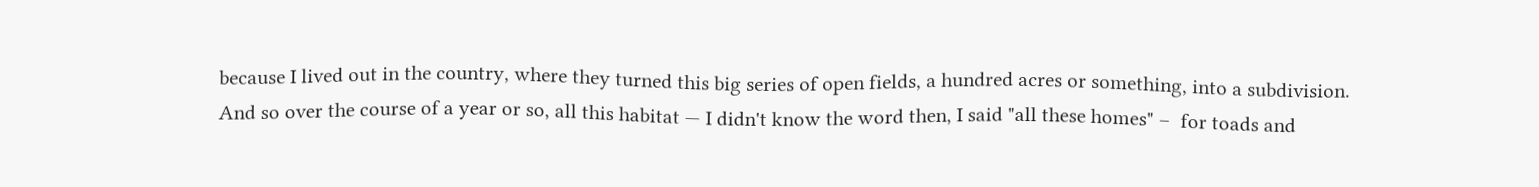because I lived out in the country, where they turned this big series of open fields, a hundred acres or something, into a subdivision. And so over the course of a year or so, all this habitat — I didn't know the word then, I said "all these homes" –  for toads and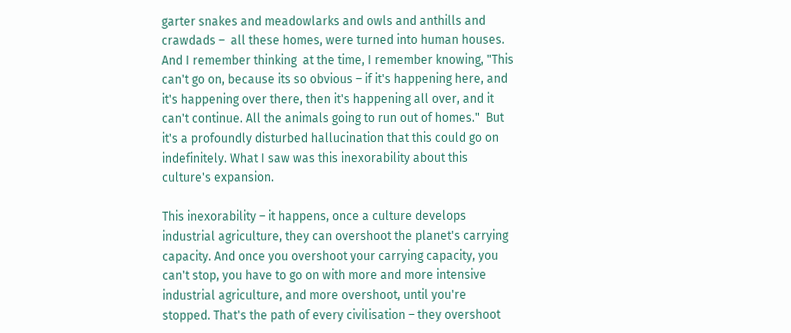garter snakes and meadowlarks and owls and anthills and crawdads –  all these homes, were turned into human houses. And I remember thinking  at the time, I remember knowing, "This can't go on, because its so obvious – if it's happening here, and it's happening over there, then it's happening all over, and it can't continue. All the animals going to run out of homes."  But it's a profoundly disturbed hallucination that this could go on indefinitely. What I saw was this inexorability about this culture's expansion.

This inexorability – it happens, once a culture develops industrial agriculture, they can overshoot the planet's carrying capacity. And once you overshoot your carrying capacity, you can't stop, you have to go on with more and more intensive industrial agriculture, and more overshoot, until you're stopped. That's the path of every civilisation – they overshoot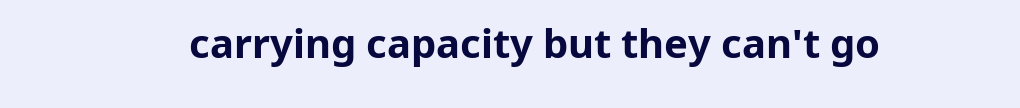carrying capacity but they can't go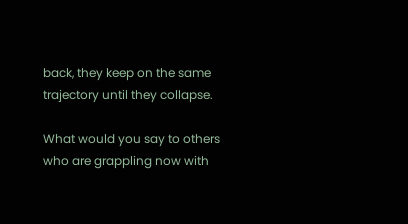back, they keep on the same trajectory until they collapse.

What would you say to others who are grappling now with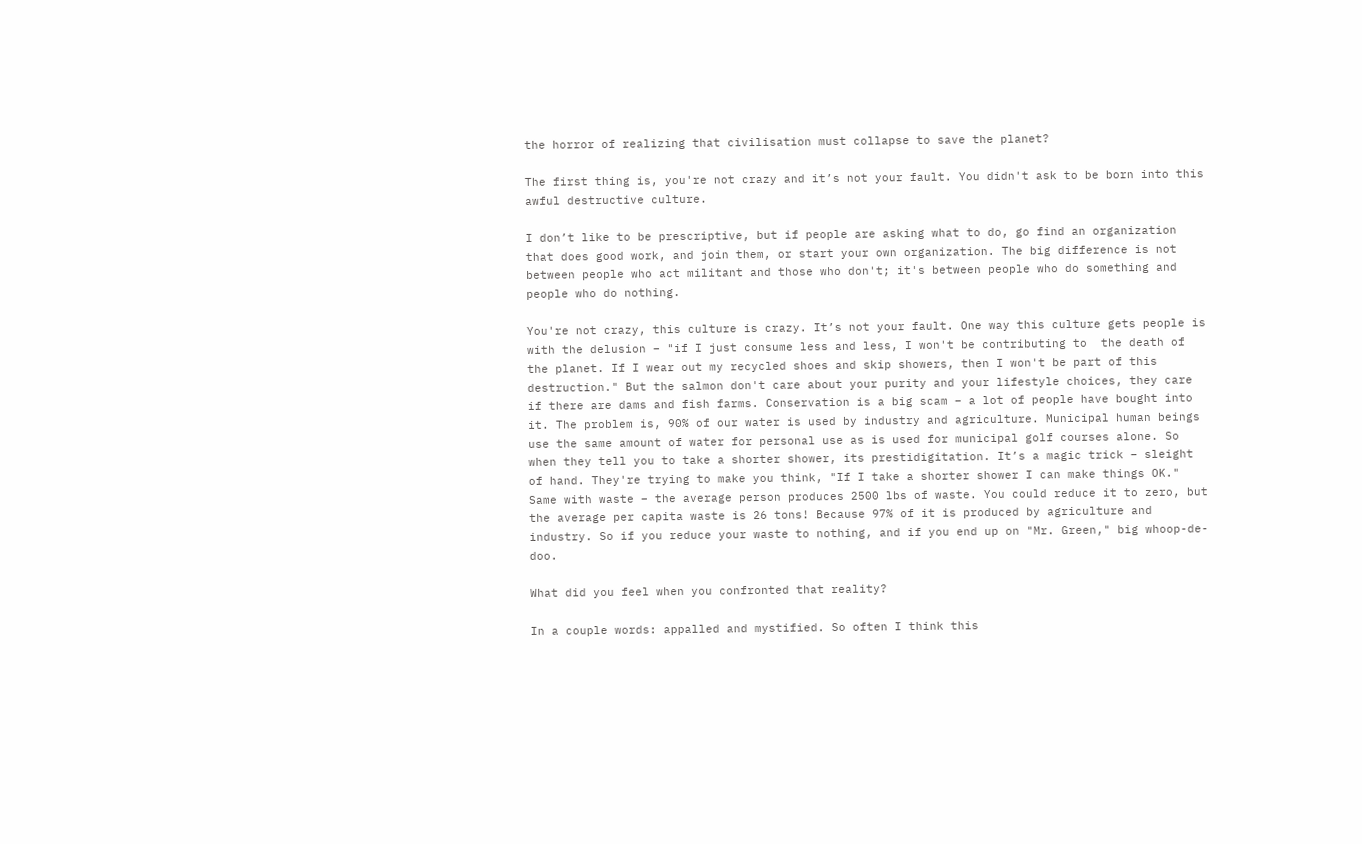the horror of realizing that civilisation must collapse to save the planet?

The first thing is, you're not crazy and it’s not your fault. You didn't ask to be born into this awful destructive culture.

I don’t like to be prescriptive, but if people are asking what to do, go find an organization that does good work, and join them, or start your own organization. The big difference is not between people who act militant and those who don't; it's between people who do something and people who do nothing.

You're not crazy, this culture is crazy. It’s not your fault. One way this culture gets people is with the delusion – "if I just consume less and less, I won't be contributing to  the death of the planet. If I wear out my recycled shoes and skip showers, then I won't be part of this destruction." But the salmon don't care about your purity and your lifestyle choices, they care if there are dams and fish farms. Conservation is a big scam – a lot of people have bought into it. The problem is, 90% of our water is used by industry and agriculture. Municipal human beings use the same amount of water for personal use as is used for municipal golf courses alone. So when they tell you to take a shorter shower, its prestidigitation. It’s a magic trick – sleight of hand. They're trying to make you think, "If I take a shorter shower I can make things OK." Same with waste – the average person produces 2500 lbs of waste. You could reduce it to zero, but the average per capita waste is 26 tons! Because 97% of it is produced by agriculture and industry. So if you reduce your waste to nothing, and if you end up on "Mr. Green," big whoop-de-doo.

What did you feel when you confronted that reality?

In a couple words: appalled and mystified. So often I think this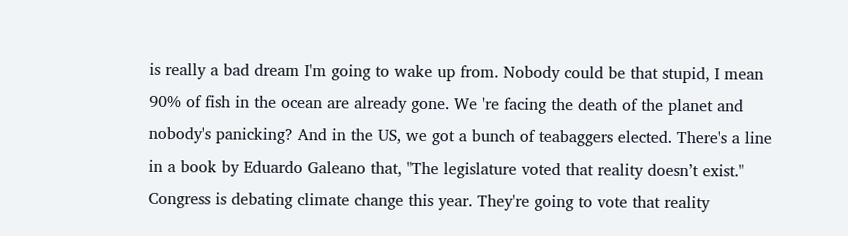is really a bad dream I'm going to wake up from. Nobody could be that stupid, I mean 90% of fish in the ocean are already gone. We 're facing the death of the planet and nobody's panicking? And in the US, we got a bunch of teabaggers elected. There's a line in a book by Eduardo Galeano that, "The legislature voted that reality doesn’t exist." Congress is debating climate change this year. They're going to vote that reality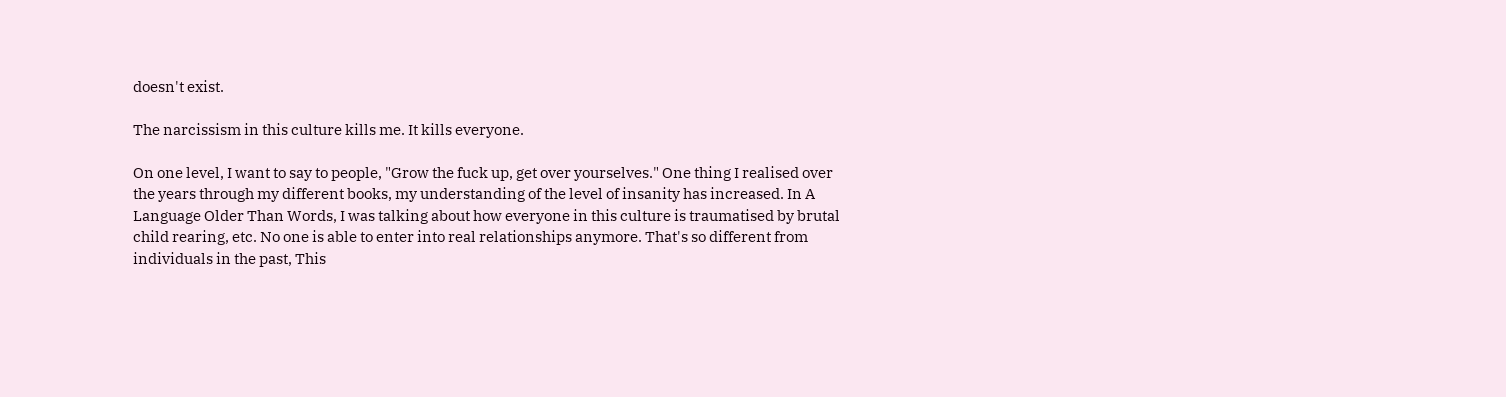doesn't exist.

The narcissism in this culture kills me. It kills everyone.

On one level, I want to say to people, "Grow the fuck up, get over yourselves." One thing I realised over the years through my different books, my understanding of the level of insanity has increased. In A Language Older Than Words, I was talking about how everyone in this culture is traumatised by brutal child rearing, etc. No one is able to enter into real relationships anymore. That's so different from individuals in the past, This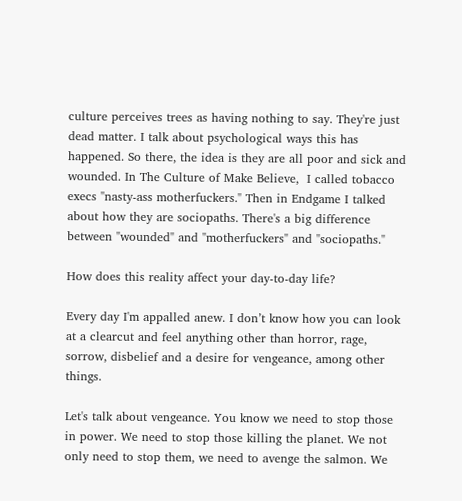culture perceives trees as having nothing to say. They're just dead matter. I talk about psychological ways this has  happened. So there, the idea is they are all poor and sick and wounded. In The Culture of Make Believe,  I called tobacco execs "nasty-ass motherfuckers." Then in Endgame I talked about how they are sociopaths. There's a big difference between "wounded" and "motherfuckers" and "sociopaths."

How does this reality affect your day-to-day life?

Every day I'm appalled anew. I don’t know how you can look at a clearcut and feel anything other than horror, rage, sorrow, disbelief and a desire for vengeance, among other things.

Let's talk about vengeance. You know we need to stop those in power. We need to stop those killing the planet. We not only need to stop them, we need to avenge the salmon. We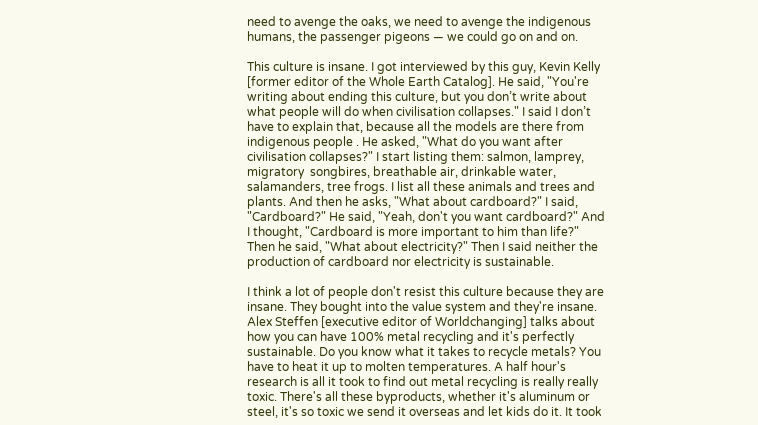need to avenge the oaks, we need to avenge the indigenous humans, the passenger pigeons — we could go on and on.

This culture is insane. I got interviewed by this guy, Kevin Kelly [former editor of the Whole Earth Catalog]. He said, "You're writing about ending this culture, but you don’t write about what people will do when civilisation collapses." I said I don’t have to explain that, because all the models are there from indigenous people . He asked, "What do you want after civilisation collapses?" I start listing them: salmon, lamprey, migratory  songbires, breathable air, drinkable water, salamanders, tree frogs. I list all these animals and trees and plants. And then he asks, "What about cardboard?" I said, "Cardboard?" He said, "Yeah, don't you want cardboard?" And I thought, "Cardboard is more important to him than life?" Then he said, "What about electricity?" Then I said neither the production of cardboard nor electricity is sustainable.

I think a lot of people don't resist this culture because they are insane. They bought into the value system and they're insane. Alex Steffen [executive editor of Worldchanging] talks about how you can have 100% metal recycling and it's perfectly sustainable. Do you know what it takes to recycle metals? You have to heat it up to molten temperatures. A half hour's research is all it took to find out metal recycling is really really toxic. There's all these byproducts, whether it's aluminum or steel, it's so toxic we send it overseas and let kids do it. It took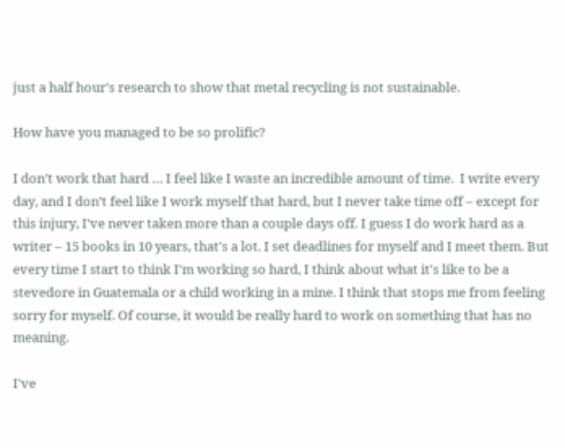just a half hour's research to show that metal recycling is not sustainable.

How have you managed to be so prolific?

I don’t work that hard … I feel like I waste an incredible amount of time.  I write every day, and I don’t feel like I work myself that hard, but I never take time off – except for this injury, I've never taken more than a couple days off. I guess I do work hard as a writer – 15 books in 10 years, that's a lot. I set deadlines for myself and I meet them. But every time I start to think I'm working so hard, I think about what it's like to be a stevedore in Guatemala or a child working in a mine. I think that stops me from feeling sorry for myself. Of course, it would be really hard to work on something that has no meaning.

I've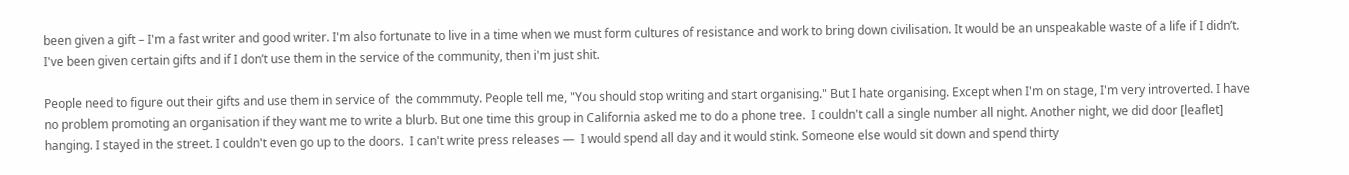been given a gift – I'm a fast writer and good writer. I'm also fortunate to live in a time when we must form cultures of resistance and work to bring down civilisation. It would be an unspeakable waste of a life if I didn’t. I've been given certain gifts and if I don’t use them in the service of the community, then i'm just shit.

People need to figure out their gifts and use them in service of  the commmuty. People tell me, "You should stop writing and start organising." But I hate organising. Except when I'm on stage, I'm very introverted. I have no problem promoting an organisation if they want me to write a blurb. But one time this group in California asked me to do a phone tree.  I couldn't call a single number all night. Another night, we did door [leaflet] hanging. I stayed in the street. I couldn't even go up to the doors.  I can't write press releases —  I would spend all day and it would stink. Someone else would sit down and spend thirty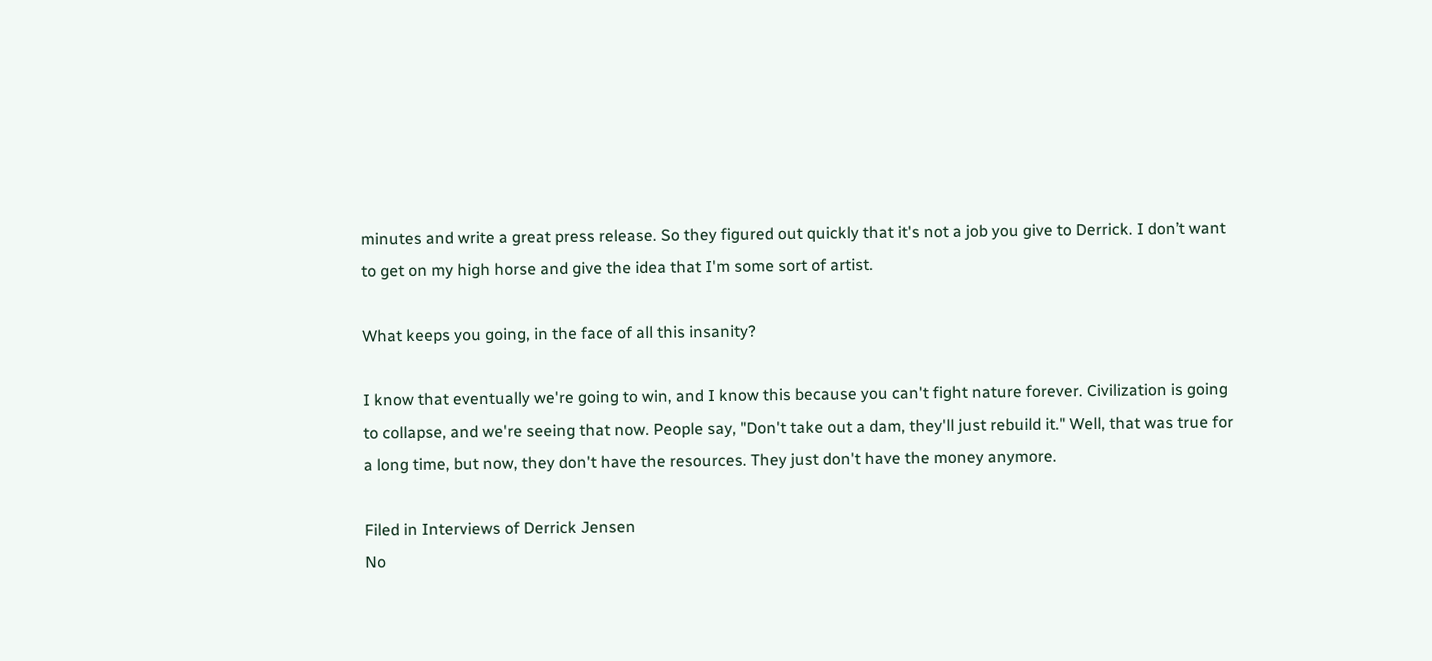minutes and write a great press release. So they figured out quickly that it's not a job you give to Derrick. I don’t want to get on my high horse and give the idea that I'm some sort of artist.

What keeps you going, in the face of all this insanity?

I know that eventually we're going to win, and I know this because you can't fight nature forever. Civilization is going  to collapse, and we're seeing that now. People say, "Don't take out a dam, they'll just rebuild it." Well, that was true for a long time, but now, they don't have the resources. They just don't have the money anymore.

Filed in Interviews of Derrick Jensen
No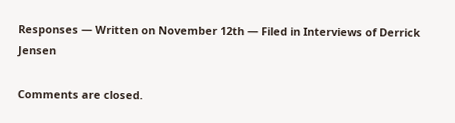Responses — Written on November 12th — Filed in Interviews of Derrick Jensen

Comments are closed.